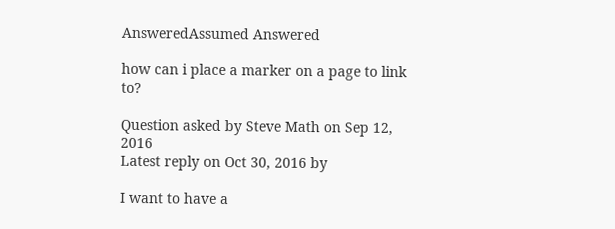AnsweredAssumed Answered

how can i place a marker on a page to link to?

Question asked by Steve Math on Sep 12, 2016
Latest reply on Oct 30, 2016 by

I want to have a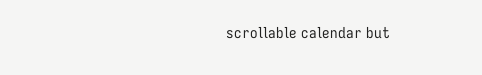scrollable calendar but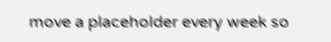move a placeholder every week so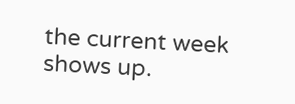the current week shows up.